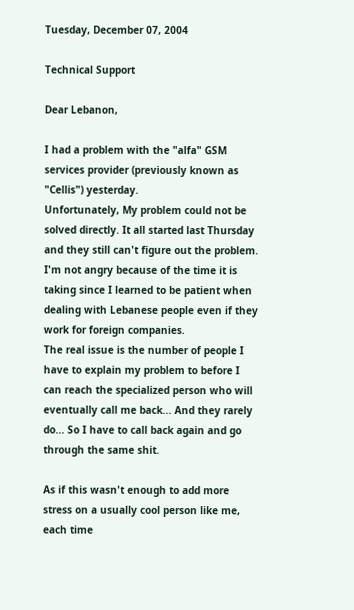Tuesday, December 07, 2004

Technical Support

Dear Lebanon,

I had a problem with the "alfa" GSM services provider (previously known as "Cellis") yesterday.
Unfortunately, My problem could not be solved directly. It all started last Thursday and they still can't figure out the problem. I'm not angry because of the time it is taking since I learned to be patient when dealing with Lebanese people even if they work for foreign companies.
The real issue is the number of people I have to explain my problem to before I can reach the specialized person who will eventually call me back... And they rarely do... So I have to call back again and go through the same shit.

As if this wasn't enough to add more stress on a usually cool person like me, each time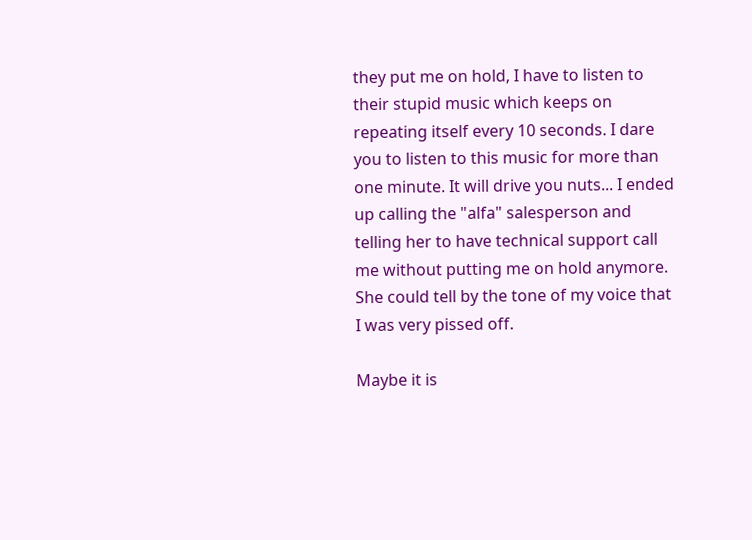they put me on hold, I have to listen to their stupid music which keeps on repeating itself every 10 seconds. I dare you to listen to this music for more than one minute. It will drive you nuts... I ended up calling the "alfa" salesperson and telling her to have technical support call me without putting me on hold anymore. She could tell by the tone of my voice that I was very pissed off.

Maybe it is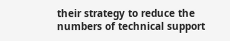their strategy to reduce the numbers of technical support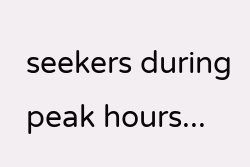seekers during peak hours...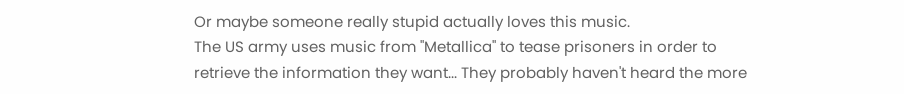Or maybe someone really stupid actually loves this music.
The US army uses music from "Metallica" to tease prisoners in order to retrieve the information they want... They probably haven't heard the more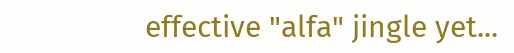effective "alfa" jingle yet...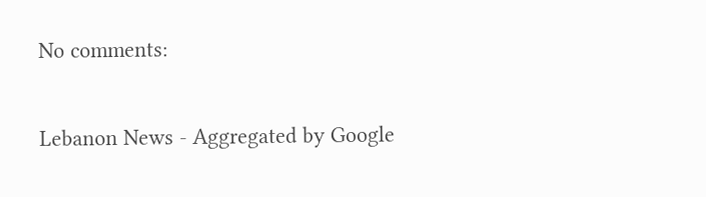No comments:

Lebanon News - Aggregated by Google